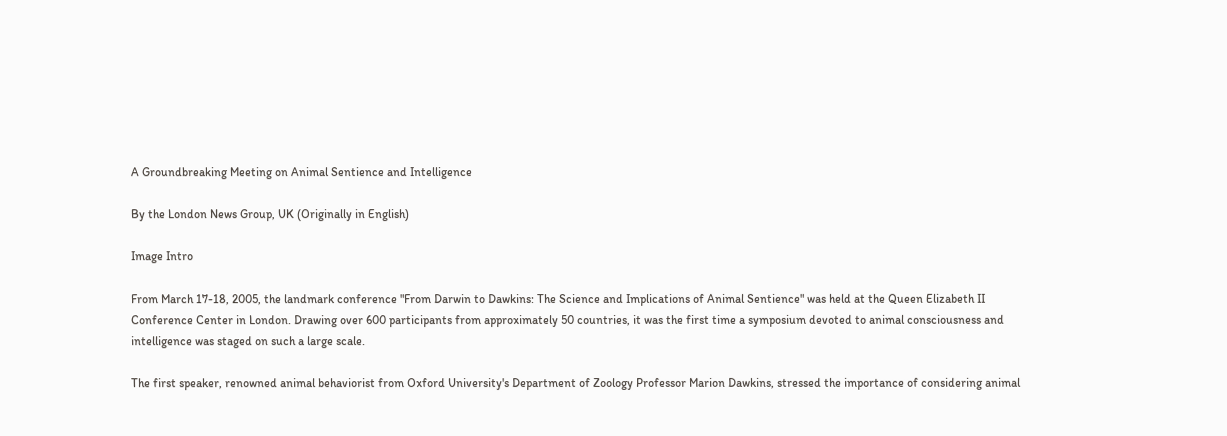A Groundbreaking Meeting on Animal Sentience and Intelligence

By the London News Group, UK (Originally in English)

Image Intro

From March 17-18, 2005, the landmark conference "From Darwin to Dawkins: The Science and Implications of Animal Sentience" was held at the Queen Elizabeth II Conference Center in London. Drawing over 600 participants from approximately 50 countries, it was the first time a symposium devoted to animal consciousness and intelligence was staged on such a large scale.

The first speaker, renowned animal behaviorist from Oxford University's Department of Zoology Professor Marion Dawkins, stressed the importance of considering animal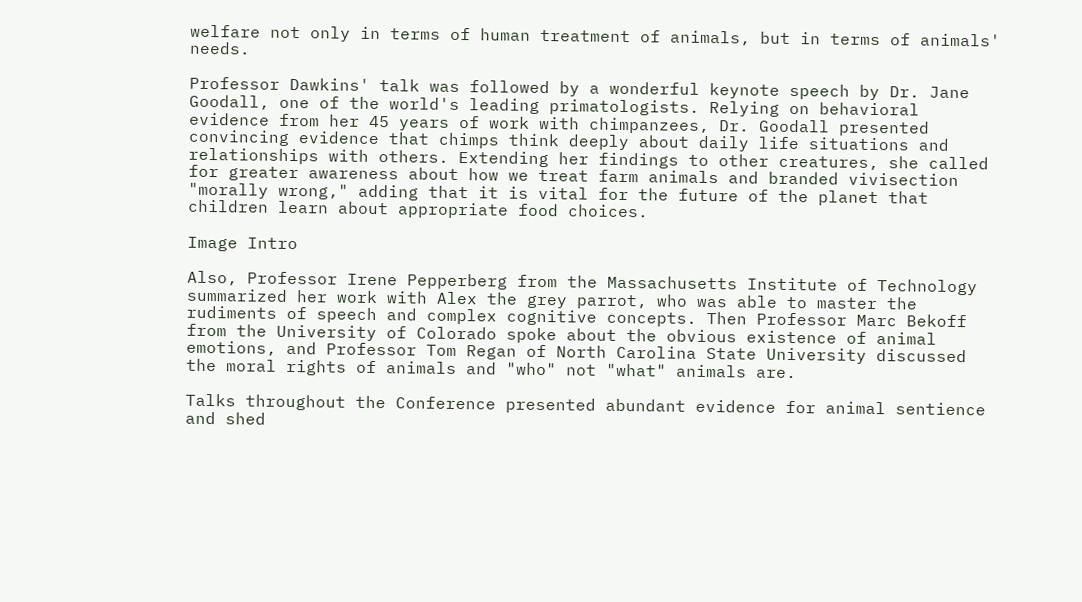welfare not only in terms of human treatment of animals, but in terms of animals' needs.

Professor Dawkins' talk was followed by a wonderful keynote speech by Dr. Jane Goodall, one of the world's leading primatologists. Relying on behavioral evidence from her 45 years of work with chimpanzees, Dr. Goodall presented convincing evidence that chimps think deeply about daily life situations and relationships with others. Extending her findings to other creatures, she called for greater awareness about how we treat farm animals and branded vivisection "morally wrong," adding that it is vital for the future of the planet that children learn about appropriate food choices.

Image Intro

Also, Professor Irene Pepperberg from the Massachusetts Institute of Technology summarized her work with Alex the grey parrot, who was able to master the rudiments of speech and complex cognitive concepts. Then Professor Marc Bekoff from the University of Colorado spoke about the obvious existence of animal emotions, and Professor Tom Regan of North Carolina State University discussed the moral rights of animals and "who" not "what" animals are.

Talks throughout the Conference presented abundant evidence for animal sentience and shed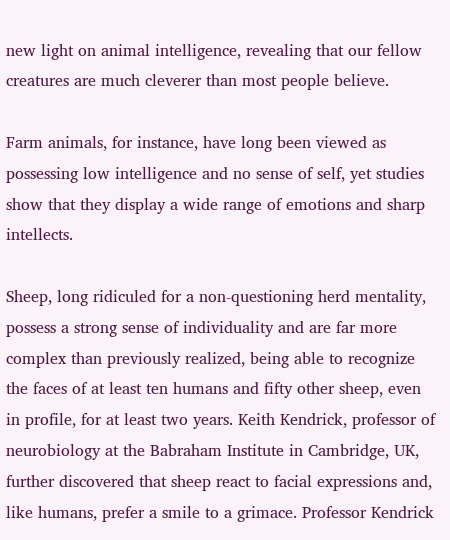new light on animal intelligence, revealing that our fellow creatures are much cleverer than most people believe.

Farm animals, for instance, have long been viewed as possessing low intelligence and no sense of self, yet studies show that they display a wide range of emotions and sharp intellects.

Sheep, long ridiculed for a non-questioning herd mentality, possess a strong sense of individuality and are far more complex than previously realized, being able to recognize the faces of at least ten humans and fifty other sheep, even in profile, for at least two years. Keith Kendrick, professor of neurobiology at the Babraham Institute in Cambridge, UK, further discovered that sheep react to facial expressions and, like humans, prefer a smile to a grimace. Professor Kendrick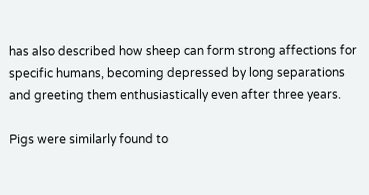has also described how sheep can form strong affections for specific humans, becoming depressed by long separations and greeting them enthusiastically even after three years.

Pigs were similarly found to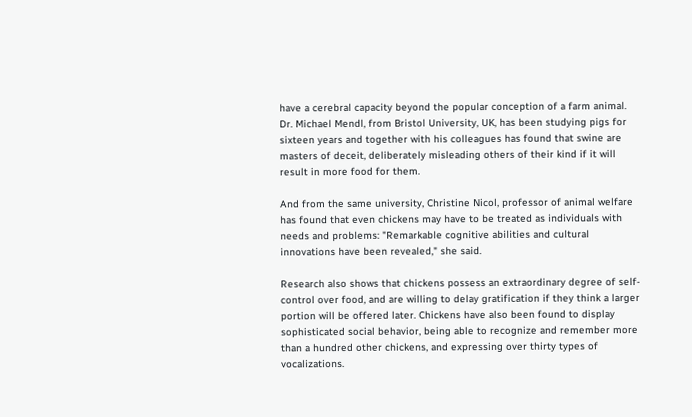have a cerebral capacity beyond the popular conception of a farm animal. Dr. Michael Mendl, from Bristol University, UK, has been studying pigs for sixteen years and together with his colleagues has found that swine are masters of deceit, deliberately misleading others of their kind if it will result in more food for them.

And from the same university, Christine Nicol, professor of animal welfare has found that even chickens may have to be treated as individuals with needs and problems: "Remarkable cognitive abilities and cultural innovations have been revealed," she said.

Research also shows that chickens possess an extraordinary degree of self-control over food, and are willing to delay gratification if they think a larger portion will be offered later. Chickens have also been found to display sophisticated social behavior, being able to recognize and remember more than a hundred other chickens, and expressing over thirty types of vocalizations.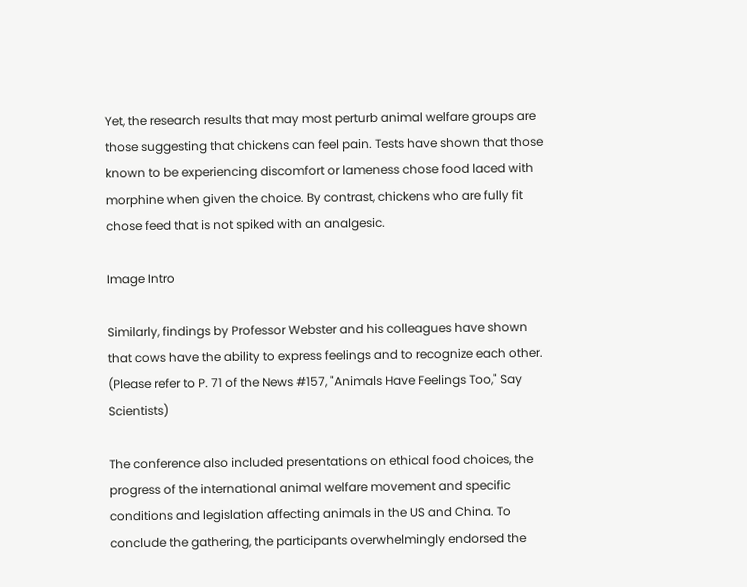Yet, the research results that may most perturb animal welfare groups are those suggesting that chickens can feel pain. Tests have shown that those known to be experiencing discomfort or lameness chose food laced with morphine when given the choice. By contrast, chickens who are fully fit chose feed that is not spiked with an analgesic.

Image Intro

Similarly, findings by Professor Webster and his colleagues have shown that cows have the ability to express feelings and to recognize each other. (Please refer to P. 71 of the News #157, "Animals Have Feelings Too," Say Scientists)

The conference also included presentations on ethical food choices, the progress of the international animal welfare movement and specific conditions and legislation affecting animals in the US and China. To conclude the gathering, the participants overwhelmingly endorsed the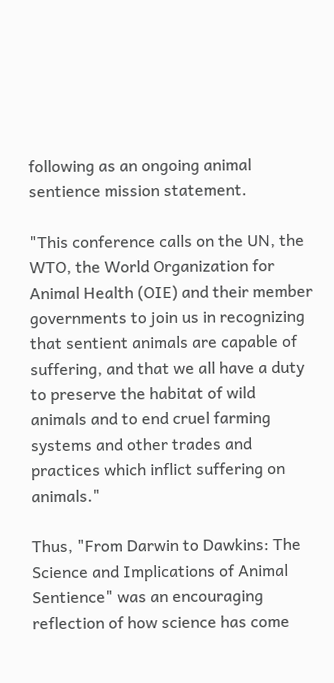following as an ongoing animal sentience mission statement.

"This conference calls on the UN, the WTO, the World Organization for Animal Health (OIE) and their member governments to join us in recognizing that sentient animals are capable of suffering, and that we all have a duty to preserve the habitat of wild animals and to end cruel farming systems and other trades and practices which inflict suffering on animals."

Thus, "From Darwin to Dawkins: The Science and Implications of Animal Sentience" was an encouraging reflection of how science has come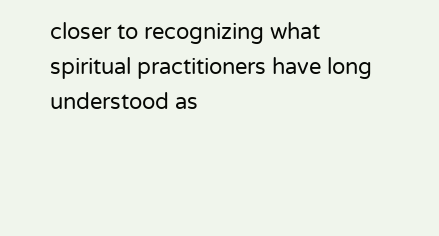closer to recognizing what spiritual practitioners have long understood as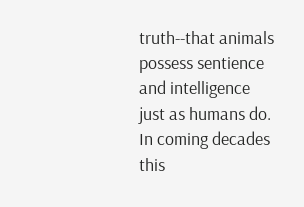truth--that animals possess sentience and intelligence just as humans do. In coming decades this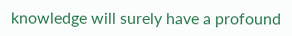knowledge will surely have a profound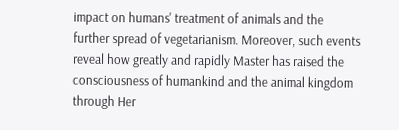impact on humans' treatment of animals and the further spread of vegetarianism. Moreover, such events reveal how greatly and rapidly Master has raised the consciousness of humankind and the animal kingdom through Her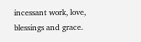incessant work, love, blessings and grace.